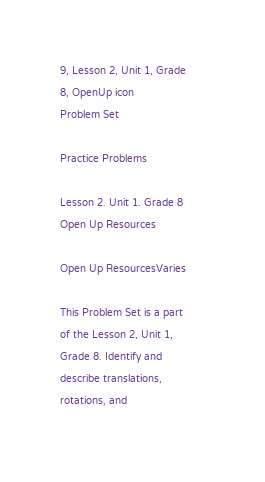9, Lesson 2, Unit 1, Grade 8, OpenUp icon
Problem Set

Practice Problems

Lesson 2. Unit 1. Grade 8 Open Up Resources

Open Up ResourcesVaries

This Problem Set is a part of the Lesson 2, Unit 1, Grade 8. Identify and describe translations, rotations, and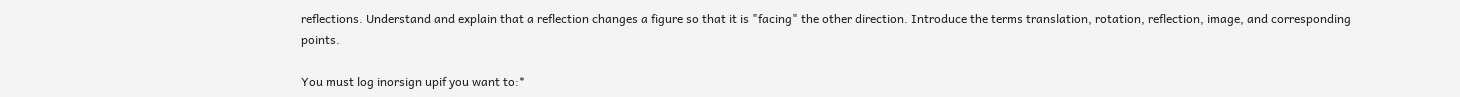reflections. Understand and explain that a reflection changes a figure so that it is "facing" the other direction. Introduce the terms translation, rotation, reflection, image, and corresponding points.

You must log inorsign upif you want to:*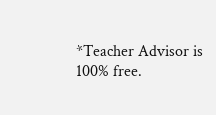*Teacher Advisor is 100% free.